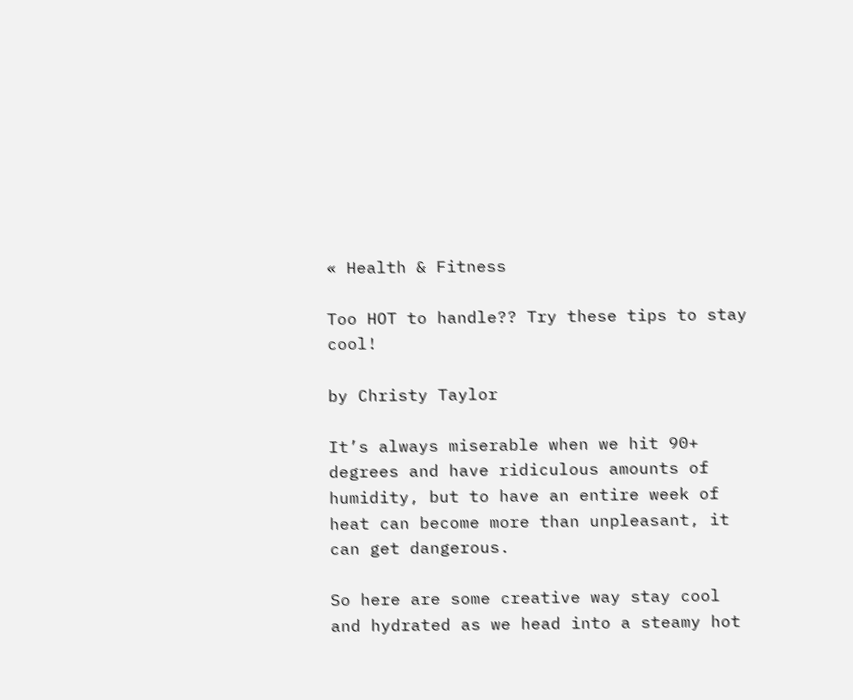« Health & Fitness

Too HOT to handle?? Try these tips to stay cool!

by Christy Taylor

It’s always miserable when we hit 90+ degrees and have ridiculous amounts of humidity, but to have an entire week of heat can become more than unpleasant, it can get dangerous.

So here are some creative way stay cool and hydrated as we head into a steamy hot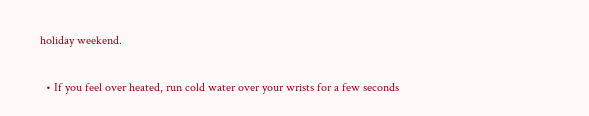holiday weekend.

  • If you feel over heated, run cold water over your wrists for a few seconds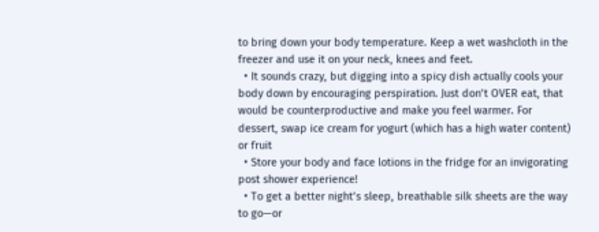to bring down your body temperature. Keep a wet washcloth in the freezer and use it on your neck, knees and feet.
  • It sounds crazy, but digging into a spicy dish actually cools your body down by encouraging perspiration. Just don’t OVER eat, that would be counterproductive and make you feel warmer. For dessert, swap ice cream for yogurt (which has a high water content) or fruit
  • Store your body and face lotions in the fridge for an invigorating post shower experience!
  • To get a better night’s sleep, breathable silk sheets are the way to go—or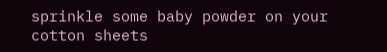sprinkle some baby powder on your cotton sheets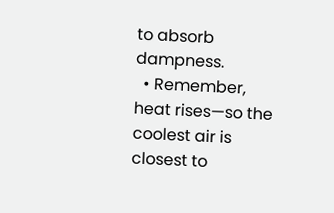to absorb dampness.
  • Remember, heat rises—so the coolest air is closest to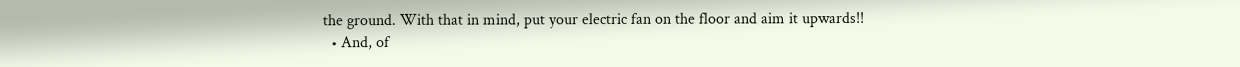the ground. With that in mind, put your electric fan on the floor and aim it upwards!!
  • And, of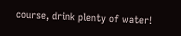course, drink plenty of water!